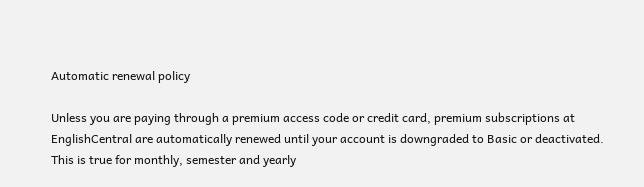Automatic renewal policy

Unless you are paying through a premium access code or credit card, premium subscriptions at EnglishCentral are automatically renewed until your account is downgraded to Basic or deactivated. This is true for monthly, semester and yearly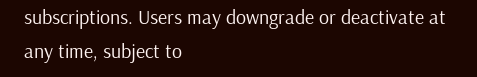subscriptions. Users may downgrade or deactivate at any time, subject to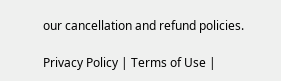our cancellation and refund policies.

Privacy Policy | Terms of Use |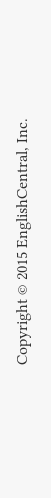Copyright © 2015 EnglishCentral, Inc.